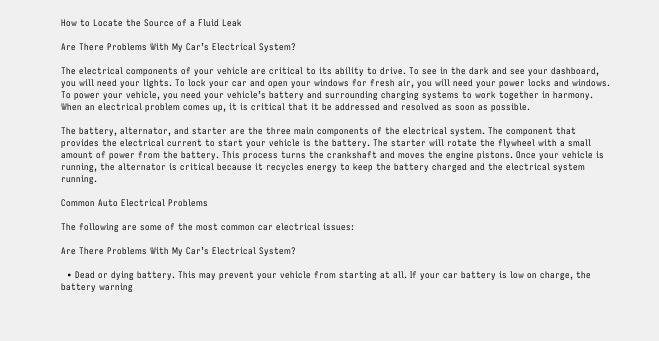How to Locate the Source of a Fluid Leak

Are There Problems With My Car’s Electrical System?

The electrical components of your vehicle are critical to its ability to drive. To see in the dark and see your dashboard, you will need your lights. To lock your car and open your windows for fresh air, you will need your power locks and windows. To power your vehicle, you need your vehicle’s battery and surrounding charging systems to work together in harmony. When an electrical problem comes up, it is critical that it be addressed and resolved as soon as possible.

The battery, alternator, and starter are the three main components of the electrical system. The component that provides the electrical current to start your vehicle is the battery. The starter will rotate the flywheel with a small amount of power from the battery. This process turns the crankshaft and moves the engine pistons. Once your vehicle is running, the alternator is critical because it recycles energy to keep the battery charged and the electrical system running.

Common Auto Electrical Problems

The following are some of the most common car electrical issues:

Are There Problems With My Car’s Electrical System?

  • Dead or dying battery. This may prevent your vehicle from starting at all. If your car battery is low on charge, the battery warning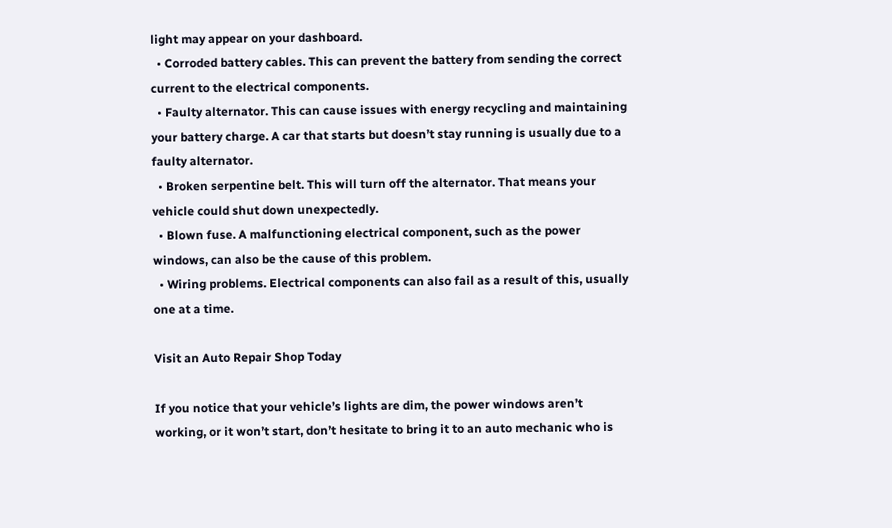light may appear on your dashboard.
  • Corroded battery cables. This can prevent the battery from sending the correct current to the electrical components.
  • Faulty alternator. This can cause issues with energy recycling and maintaining your battery charge. A car that starts but doesn’t stay running is usually due to a faulty alternator.
  • Broken serpentine belt. This will turn off the alternator. That means your vehicle could shut down unexpectedly.
  • Blown fuse. A malfunctioning electrical component, such as the power windows, can also be the cause of this problem.
  • Wiring problems. Electrical components can also fail as a result of this, usually one at a time.

Visit an Auto Repair Shop Today

If you notice that your vehicle’s lights are dim, the power windows aren’t working, or it won’t start, don’t hesitate to bring it to an auto mechanic who is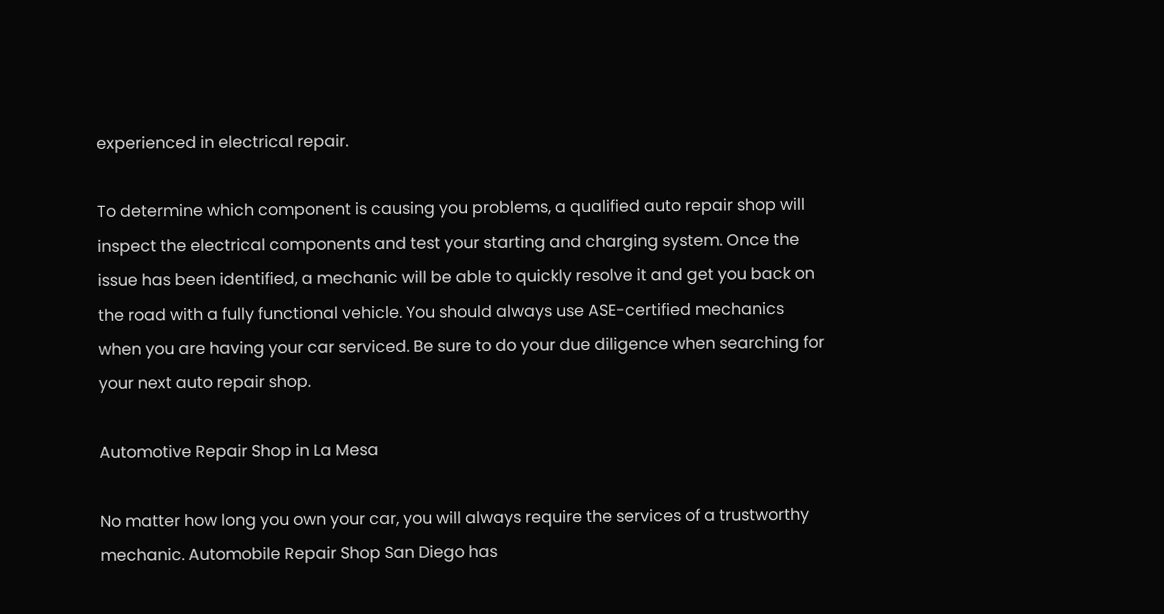experienced in electrical repair.

To determine which component is causing you problems, a qualified auto repair shop will inspect the electrical components and test your starting and charging system. Once the issue has been identified, a mechanic will be able to quickly resolve it and get you back on the road with a fully functional vehicle. You should always use ASE-certified mechanics when you are having your car serviced. Be sure to do your due diligence when searching for your next auto repair shop.

Automotive Repair Shop in La Mesa

No matter how long you own your car, you will always require the services of a trustworthy mechanic. Automobile Repair Shop San Diego has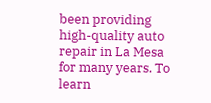been providing high-quality auto repair in La Mesa for many years. To learn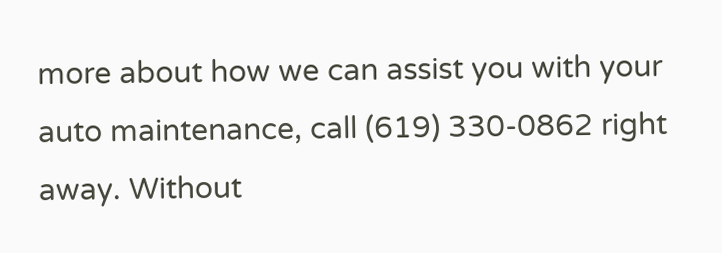more about how we can assist you with your auto maintenance, call (619) 330-0862 right away. Without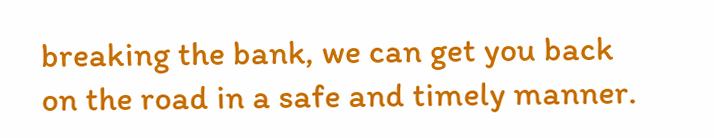breaking the bank, we can get you back on the road in a safe and timely manner.